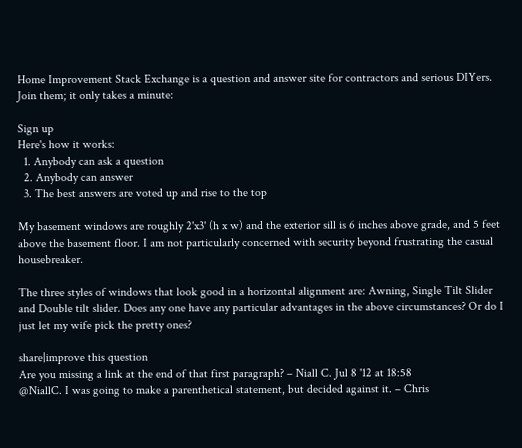Home Improvement Stack Exchange is a question and answer site for contractors and serious DIYers. Join them; it only takes a minute:

Sign up
Here's how it works:
  1. Anybody can ask a question
  2. Anybody can answer
  3. The best answers are voted up and rise to the top

My basement windows are roughly 2'x3' (h x w) and the exterior sill is 6 inches above grade, and 5 feet above the basement floor. I am not particularly concerned with security beyond frustrating the casual housebreaker.

The three styles of windows that look good in a horizontal alignment are: Awning, Single Tilt Slider and Double tilt slider. Does any one have any particular advantages in the above circumstances? Or do I just let my wife pick the pretty ones?

share|improve this question
Are you missing a link at the end of that first paragraph? – Niall C. Jul 8 '12 at 18:58
@NiallC. I was going to make a parenthetical statement, but decided against it. – Chris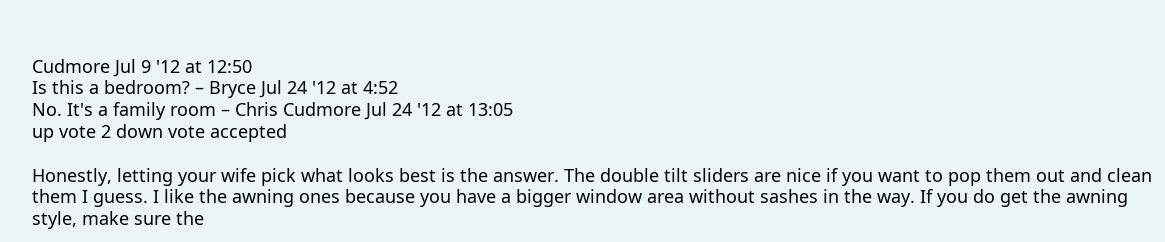Cudmore Jul 9 '12 at 12:50
Is this a bedroom? – Bryce Jul 24 '12 at 4:52
No. It's a family room – Chris Cudmore Jul 24 '12 at 13:05
up vote 2 down vote accepted

Honestly, letting your wife pick what looks best is the answer. The double tilt sliders are nice if you want to pop them out and clean them I guess. I like the awning ones because you have a bigger window area without sashes in the way. If you do get the awning style, make sure the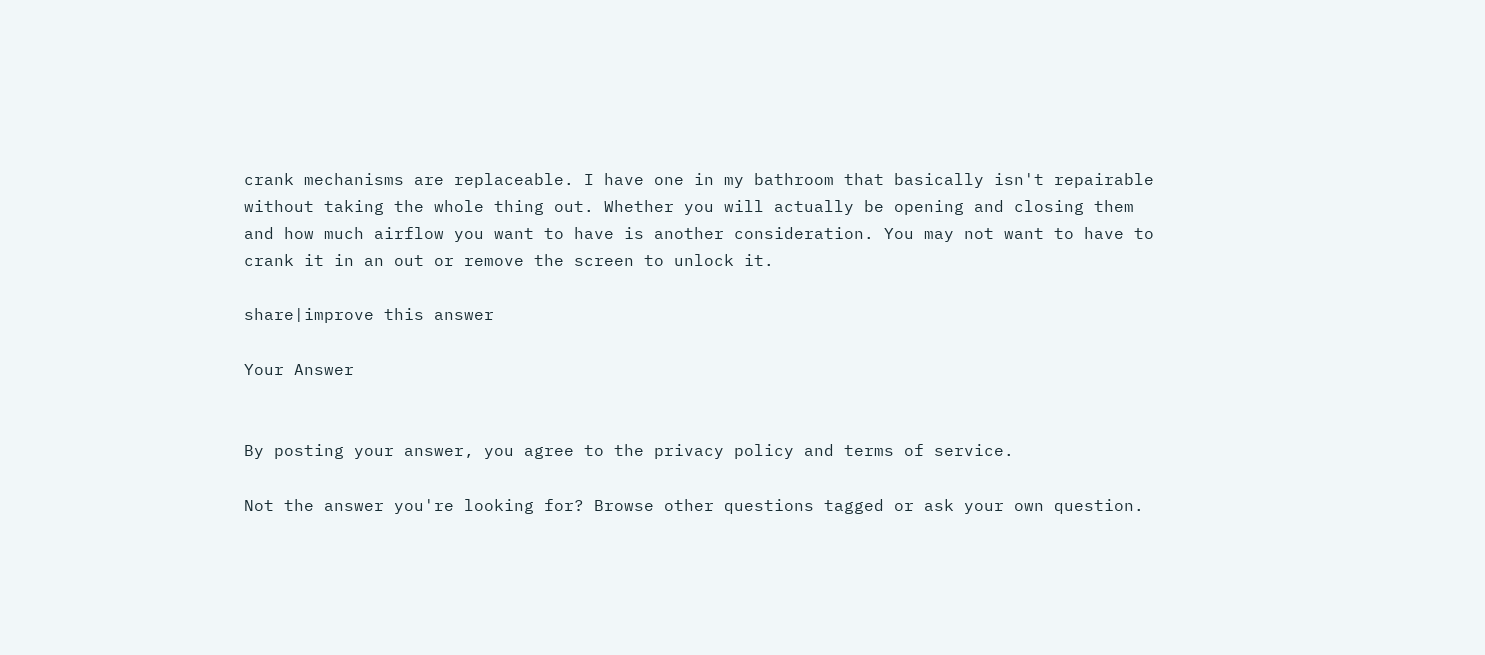crank mechanisms are replaceable. I have one in my bathroom that basically isn't repairable without taking the whole thing out. Whether you will actually be opening and closing them and how much airflow you want to have is another consideration. You may not want to have to crank it in an out or remove the screen to unlock it.

share|improve this answer

Your Answer


By posting your answer, you agree to the privacy policy and terms of service.

Not the answer you're looking for? Browse other questions tagged or ask your own question.